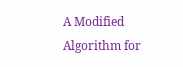A Modified Algorithm for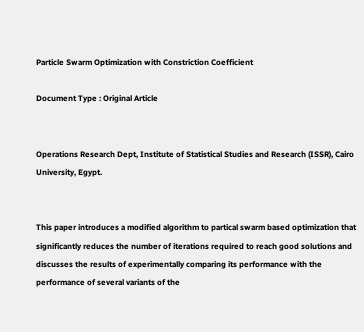Particle Swarm Optimization with Constriction Coefficient

Document Type : Original Article


Operations Research Dept, Institute of Statistical Studies and Research (ISSR), Cairo University, Egypt.


This paper introduces a modified algorithm to partical swarm based optimization that significantly reduces the number of iterations required to reach good solutions and discusses the results of experimentally comparing its performance with the performance of several variants of the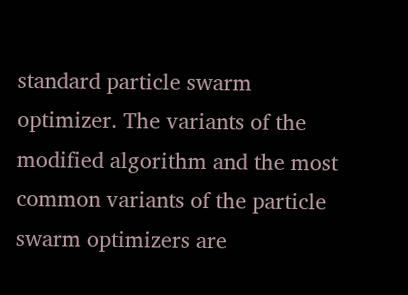standard particle swarm optimizer. The variants of the modified algorithm and the most common variants of the particle swarm optimizers are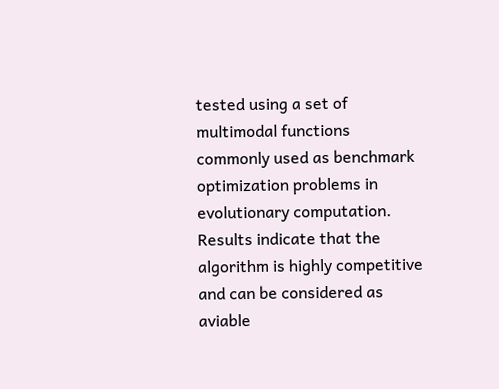tested using a set of multimodal functions commonly used as benchmark optimization problems in evolutionary computation. Results indicate that the algorithm is highly competitive and can be considered as aviable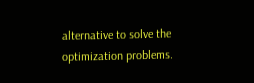alternative to solve the optimization problems.